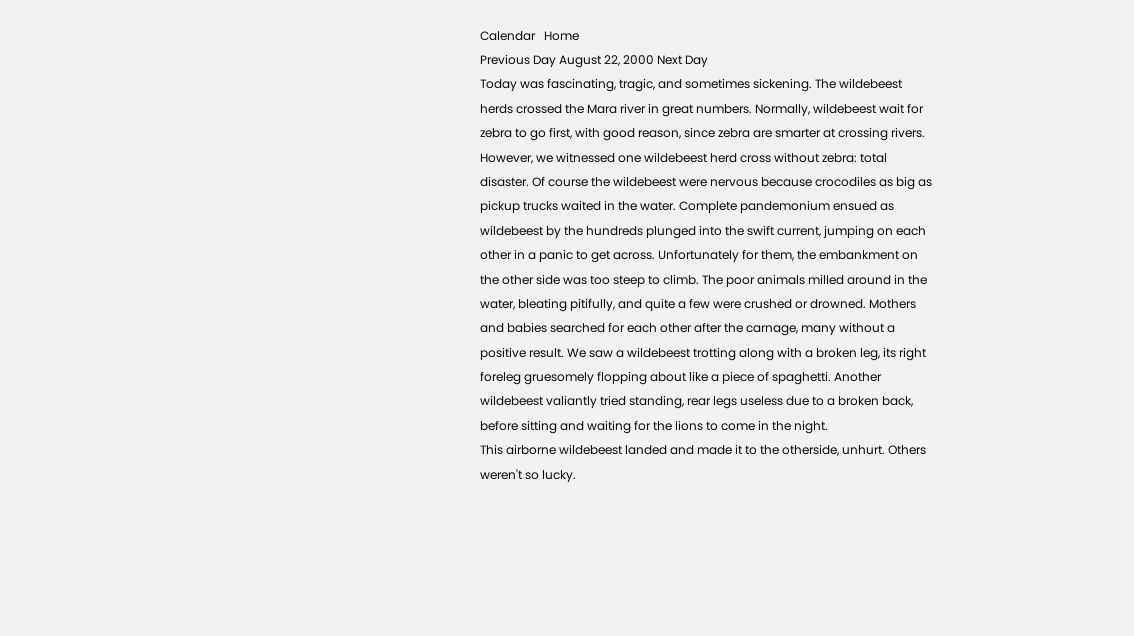Calendar   Home
Previous Day August 22, 2000 Next Day
Today was fascinating, tragic, and sometimes sickening. The wildebeest herds crossed the Mara river in great numbers. Normally, wildebeest wait for zebra to go first, with good reason, since zebra are smarter at crossing rivers. However, we witnessed one wildebeest herd cross without zebra: total disaster. Of course the wildebeest were nervous because crocodiles as big as pickup trucks waited in the water. Complete pandemonium ensued as wildebeest by the hundreds plunged into the swift current, jumping on each other in a panic to get across. Unfortunately for them, the embankment on the other side was too steep to climb. The poor animals milled around in the water, bleating pitifully, and quite a few were crushed or drowned. Mothers and babies searched for each other after the carnage, many without a positive result. We saw a wildebeest trotting along with a broken leg, its right foreleg gruesomely flopping about like a piece of spaghetti. Another wildebeest valiantly tried standing, rear legs useless due to a broken back, before sitting and waiting for the lions to come in the night.
This airborne wildebeest landed and made it to the otherside, unhurt. Others weren't so lucky.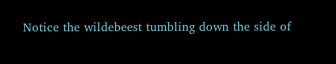Notice the wildebeest tumbling down the side of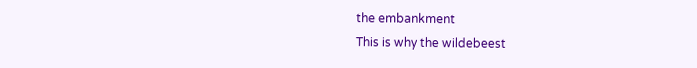the embankment
This is why the wildebeest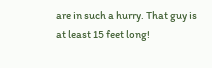are in such a hurry. That guy is at least 15 feet long!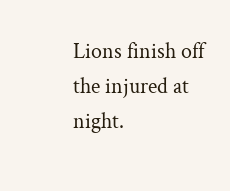Lions finish off the injured at night.